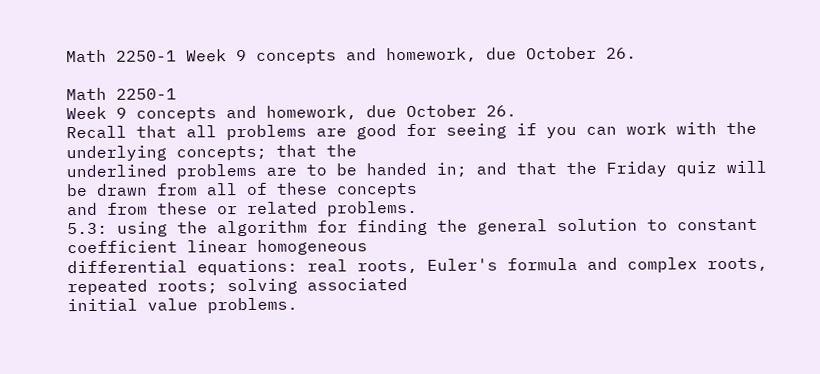Math 2250-1 Week 9 concepts and homework, due October 26.

Math 2250-1
Week 9 concepts and homework, due October 26.
Recall that all problems are good for seeing if you can work with the underlying concepts; that the
underlined problems are to be handed in; and that the Friday quiz will be drawn from all of these concepts
and from these or related problems.
5.3: using the algorithm for finding the general solution to constant coefficient linear homogeneous
differential equations: real roots, Euler's formula and complex roots, repeated roots; solving associated
initial value problems.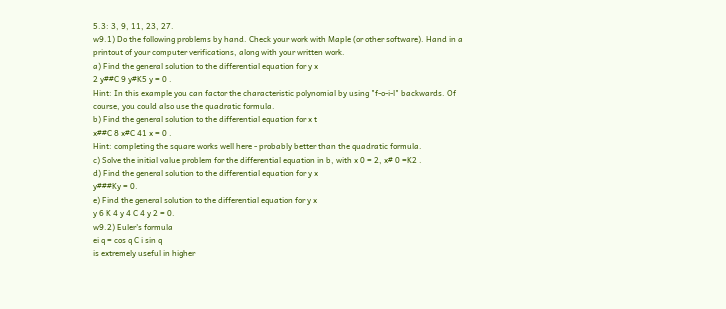5.3: 3, 9, 11, 23, 27.
w9.1) Do the following problems by hand. Check your work with Maple (or other software). Hand in a
printout of your computer verifications, along with your written work.
a) Find the general solution to the differential equation for y x
2 y##C 9 y#K5 y = 0 .
Hint: In this example you can factor the characteristic polynomial by using "f-o-i-l" backwards. Of
course, you could also use the quadratic formula.
b) Find the general solution to the differential equation for x t
x##C 8 x#C 41 x = 0 .
Hint: completing the square works well here - probably better than the quadratic formula.
c) Solve the initial value problem for the differential equation in b, with x 0 = 2, x# 0 =K2 .
d) Find the general solution to the differential equation for y x
y###Ky = 0.
e) Find the general solution to the differential equation for y x
y 6 K 4 y 4 C 4 y 2 = 0.
w9.2) Euler's formula
ei q = cos q C i sin q
is extremely useful in higher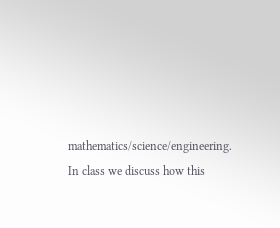mathematics/science/engineering. In class we discuss how this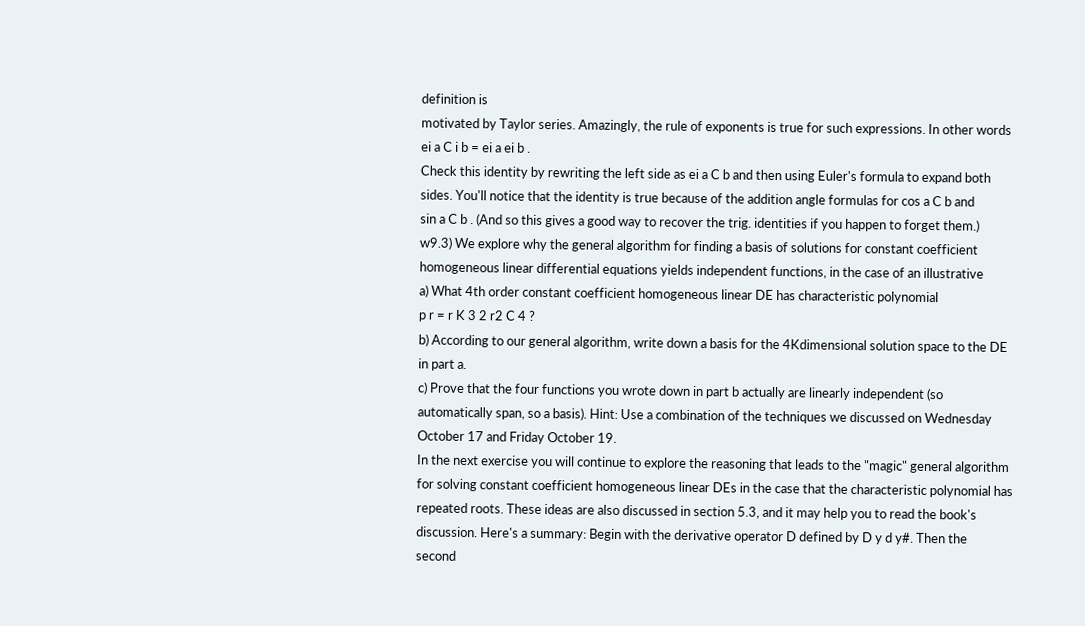definition is
motivated by Taylor series. Amazingly, the rule of exponents is true for such expressions. In other words
ei a C i b = ei a ei b .
Check this identity by rewriting the left side as ei a C b and then using Euler's formula to expand both
sides. You'll notice that the identity is true because of the addition angle formulas for cos a C b and
sin a C b . (And so this gives a good way to recover the trig. identities if you happen to forget them.)
w9.3) We explore why the general algorithm for finding a basis of solutions for constant coefficient
homogeneous linear differential equations yields independent functions, in the case of an illustrative
a) What 4th order constant coefficient homogeneous linear DE has characteristic polynomial
p r = r K 3 2 r2 C 4 ?
b) According to our general algorithm, write down a basis for the 4Kdimensional solution space to the DE
in part a.
c) Prove that the four functions you wrote down in part b actually are linearly independent (so
automatically span, so a basis). Hint: Use a combination of the techniques we discussed on Wednesday
October 17 and Friday October 19.
In the next exercise you will continue to explore the reasoning that leads to the "magic" general algorithm
for solving constant coefficient homogeneous linear DEs in the case that the characteristic polynomial has
repeated roots. These ideas are also discussed in section 5.3, and it may help you to read the book's
discussion. Here's a summary: Begin with the derivative operator D defined by D y d y#. Then the
second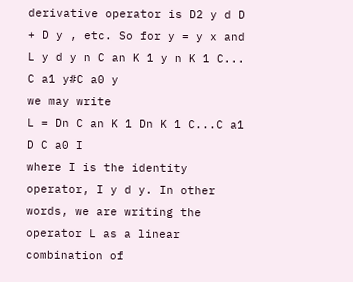derivative operator is D2 y d D + D y , etc. So for y = y x and
L y d y n C an K 1 y n K 1 C... C a1 y#C a0 y
we may write
L = Dn C an K 1 Dn K 1 C...C a1 D C a0 I
where I is the identity operator, I y d y. In other words, we are writing the operator L as a linear
combination of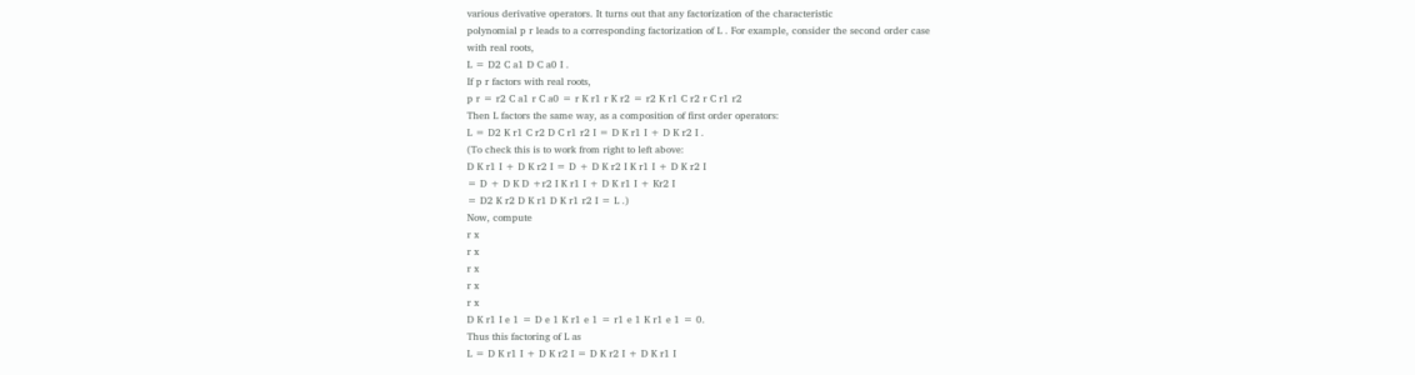various derivative operators. It turns out that any factorization of the characteristic
polynomial p r leads to a corresponding factorization of L . For example, consider the second order case
with real roots,
L = D2 C a1 D C a0 I .
If p r factors with real roots,
p r = r2 C a1 r C a0 = r K r1 r K r2 = r2 K r1 C r2 r C r1 r2
Then L factors the same way, as a composition of first order operators:
L = D2 K r1 C r2 D C r1 r2 I = D K r1 I + D K r2 I .
(To check this is to work from right to left above:
D K r1 I + D K r2 I = D + D K r2 I K r1 I + D K r2 I
= D + D K D +r2 I K r1 I + D K r1 I + Kr2 I
= D2 K r2 D K r1 D K r1 r2 I = L .)
Now, compute
r x
r x
r x
r x
r x
D K r1 I e 1 = D e 1 K r1 e 1 = r1 e 1 K r1 e 1 = 0.
Thus this factoring of L as
L = D K r1 I + D K r2 I = D K r2 I + D K r1 I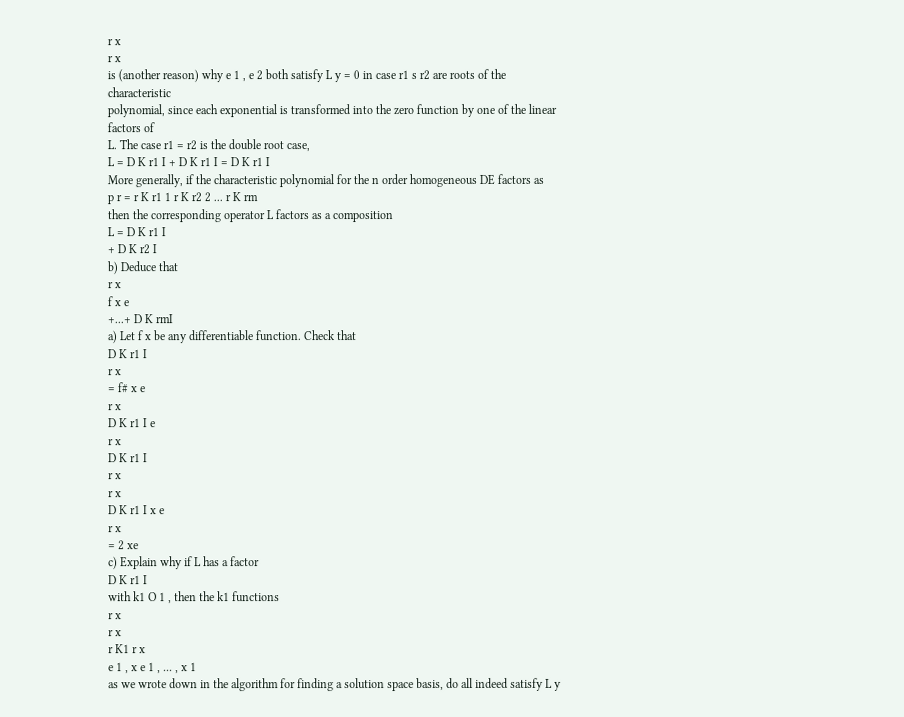r x
r x
is (another reason) why e 1 , e 2 both satisfy L y = 0 in case r1 s r2 are roots of the characteristic
polynomial, since each exponential is transformed into the zero function by one of the linear factors of
L. The case r1 = r2 is the double root case,
L = D K r1 I + D K r1 I = D K r1 I
More generally, if the characteristic polynomial for the n order homogeneous DE factors as
p r = r K r1 1 r K r2 2 ... r K rm
then the corresponding operator L factors as a composition
L = D K r1 I
+ D K r2 I
b) Deduce that
r x
f x e
+...+ D K rmI
a) Let f x be any differentiable function. Check that
D K r1 I
r x
= f# x e
r x
D K r1 I e
r x
D K r1 I
r x
r x
D K r1 I x e
r x
= 2 xe
c) Explain why if L has a factor
D K r1 I
with k1 O 1 , then the k1 functions
r x
r x
r K1 r x
e 1 , x e 1 , ... , x 1
as we wrote down in the algorithm for finding a solution space basis, do all indeed satisfy L y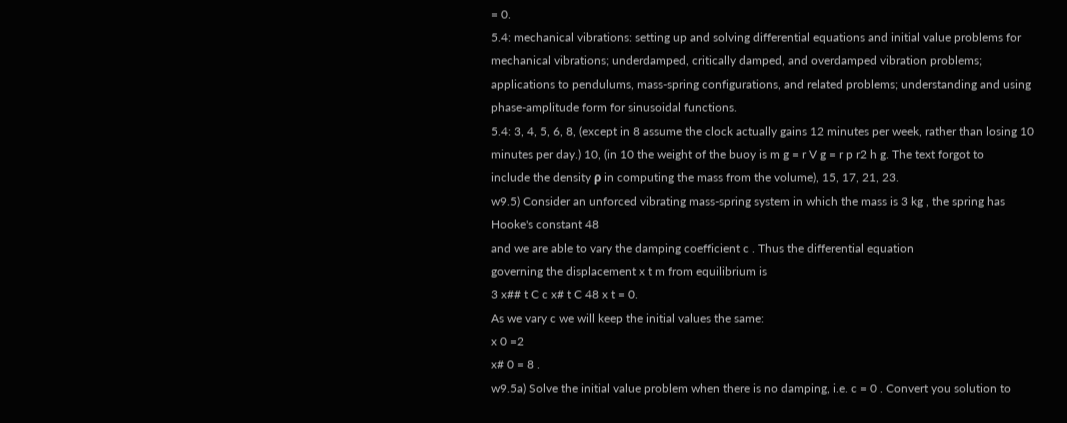= 0.
5.4: mechanical vibrations: setting up and solving differential equations and initial value problems for
mechanical vibrations; underdamped, critically damped, and overdamped vibration problems;
applications to pendulums, mass-spring configurations, and related problems; understanding and using
phase-amplitude form for sinusoidal functions.
5.4: 3, 4, 5, 6, 8, (except in 8 assume the clock actually gains 12 minutes per week, rather than losing 10
minutes per day.) 10, (in 10 the weight of the buoy is m g = r V g = r p r2 h g. The text forgot to
include the density ρ in computing the mass from the volume), 15, 17, 21, 23.
w9.5) Consider an unforced vibrating mass-spring system in which the mass is 3 kg , the spring has
Hooke's constant 48
and we are able to vary the damping coefficient c . Thus the differential equation
governing the displacement x t m from equilibrium is
3 x## t C c x# t C 48 x t = 0.
As we vary c we will keep the initial values the same:
x 0 =2
x# 0 = 8 .
w9.5a) Solve the initial value problem when there is no damping, i.e. c = 0 . Convert you solution to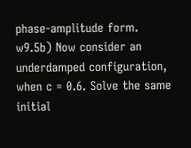phase-amplitude form.
w9.5b) Now consider an underdamped configuration, when c = 0.6. Solve the same initial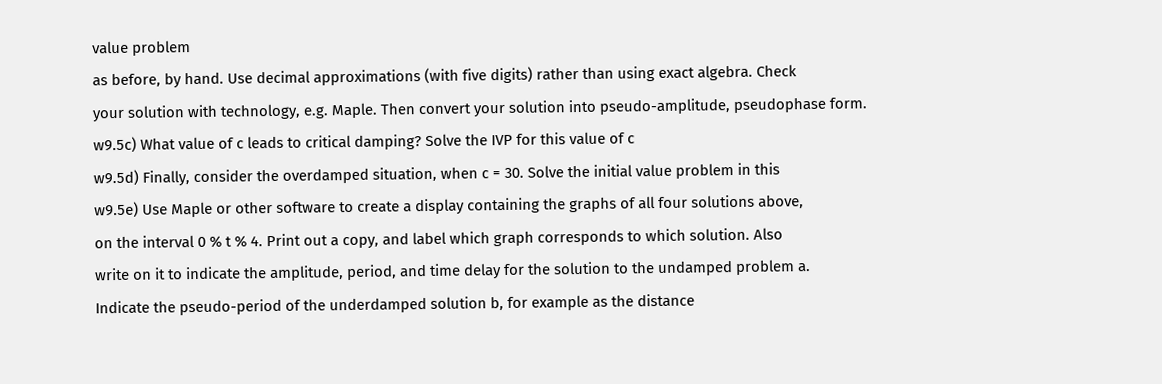value problem
as before, by hand. Use decimal approximations (with five digits) rather than using exact algebra. Check
your solution with technology, e.g. Maple. Then convert your solution into pseudo-amplitude, pseudophase form.
w9.5c) What value of c leads to critical damping? Solve the IVP for this value of c
w9.5d) Finally, consider the overdamped situation, when c = 30. Solve the initial value problem in this
w9.5e) Use Maple or other software to create a display containing the graphs of all four solutions above,
on the interval 0 % t % 4. Print out a copy, and label which graph corresponds to which solution. Also
write on it to indicate the amplitude, period, and time delay for the solution to the undamped problem a.
Indicate the pseudo-period of the underdamped solution b, for example as the distance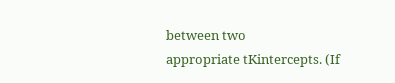between two
appropriate tKintercepts. (If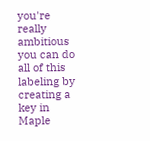you're really ambitious you can do all of this labeling by creating a key in
Maple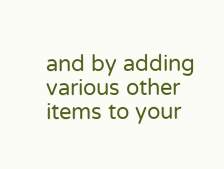and by adding various other items to your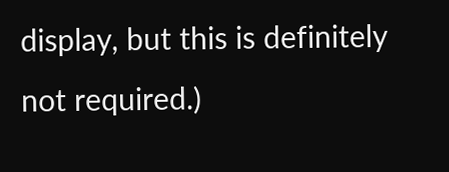display, but this is definitely not required.)